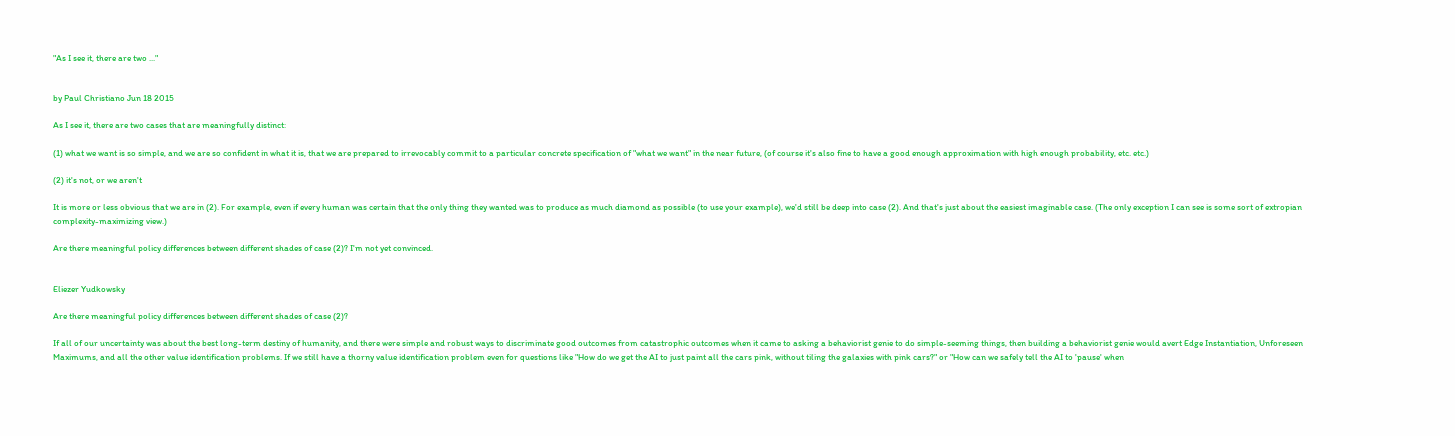"As I see it, there are two ..."


by Paul Christiano Jun 18 2015

As I see it, there are two cases that are meaningfully distinct:

(1) what we want is so simple, and we are so confident in what it is, that we are prepared to irrevocably commit to a particular concrete specification of "what we want" in the near future, (of course it's also fine to have a good enough approximation with high enough probability, etc. etc.)

(2) it's not, or we aren't

It is more or less obvious that we are in (2). For example, even if every human was certain that the only thing they wanted was to produce as much diamond as possible (to use your example), we'd still be deep into case (2). And that's just about the easiest imaginable case. (The only exception I can see is some sort of extropian complexity-maximizing view.)

Are there meaningful policy differences between different shades of case (2)? I'm not yet convinced.


Eliezer Yudkowsky

Are there meaningful policy differences between different shades of case (2)?

If all of our uncertainty was about the best long-term destiny of humanity, and there were simple and robust ways to discriminate good outcomes from catastrophic outcomes when it came to asking a behaviorist genie to do simple-seeming things, then building a behaviorist genie would avert Edge Instantiation, Unforeseen Maximums, and all the other value identification problems. If we still have a thorny value identification problem even for questions like "How do we get the AI to just paint all the cars pink, without tiling the galaxies with pink cars?" or "How can we safely tell the AI to 'pause' when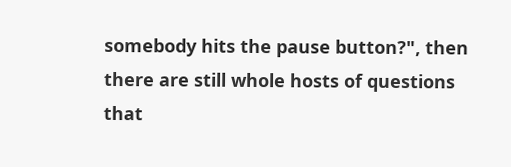somebody hits the pause button?", then there are still whole hosts of questions that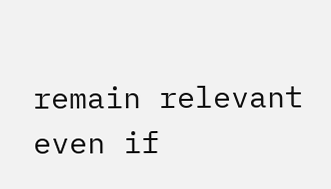remain relevant even if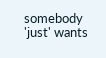somebody 'just' wants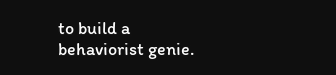to build a behaviorist genie.